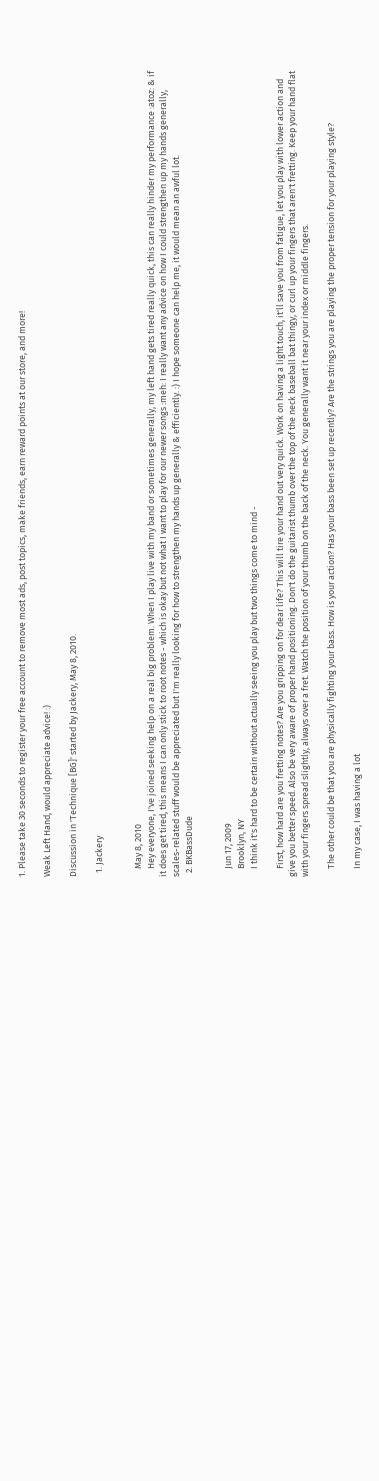1. Please take 30 seconds to register your free account to remove most ads, post topics, make friends, earn reward points at our store, and more!

Weak Left Hand, would appreciate advice! :)

Discussion in 'Technique [BG]' started by Jackery, May 8, 2010.

  1. Jackery


    May 8, 2010
    Hey everyone, I've joined seeking help on a real big problem. When I play live with my band or sometimes generally, my left hand gets tired really quick, this can really hinder my performance :atoz: & if it does get tired, this means I can only stick to root notes - which is okay but not what I want to play for our newer songs :meh: I really want any advice on how I could strengthen up my hands generally, scales-related stuff would be appreciated but I'm really looking for how to strengthen my hands up generally & efficiently. :) I hope someone can help me, it would mean an awful lot.
  2. BKBassDude


    Jun 17, 2009
    Brooklyn, NY
    I think it's hard to be certain without actually seeing you play but two things come to mind -

    First, how hard are you fretting notes? Are you gripping on for dear life? This will tire your hand out very quick. Work on having a light touch, it'll save you from fatigue, let you play with lower action and give you better speed. Also be very aware of proper hand positioning. Don't do the guitarist thumb over the top of the neck baseball bat thingy, or curl up your fingers that aren't fretting. Keep your hand flat with your fingers spread slightly, always over a fret. Watch the position of your thumb on the back of the neck. You generally want it near your index or middle fingers.

    The other could be that you are physically fighting your bass. How is your action? Has your bass been set up recently? Are the strings you are playing the proper tension for your playing style?

    In my case, I was having a lot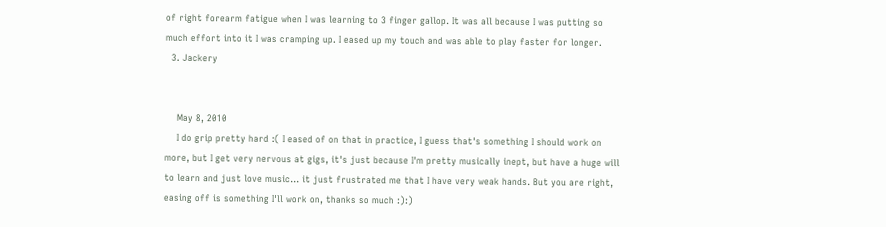of right forearm fatigue when I was learning to 3 finger gallop. It was all because I was putting so much effort into it I was cramping up. I eased up my touch and was able to play faster for longer.
  3. Jackery


    May 8, 2010
    I do grip pretty hard :( I eased of on that in practice, I guess that's something I should work on more, but I get very nervous at gigs, it's just because I'm pretty musically inept, but have a huge will to learn and just love music... it just frustrated me that I have very weak hands. But you are right, easing off is something I'll work on, thanks so much :):)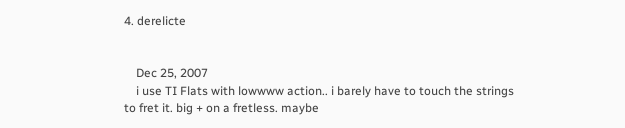4. derelicte


    Dec 25, 2007
    i use TI Flats with lowwww action.. i barely have to touch the strings to fret it. big + on a fretless. maybe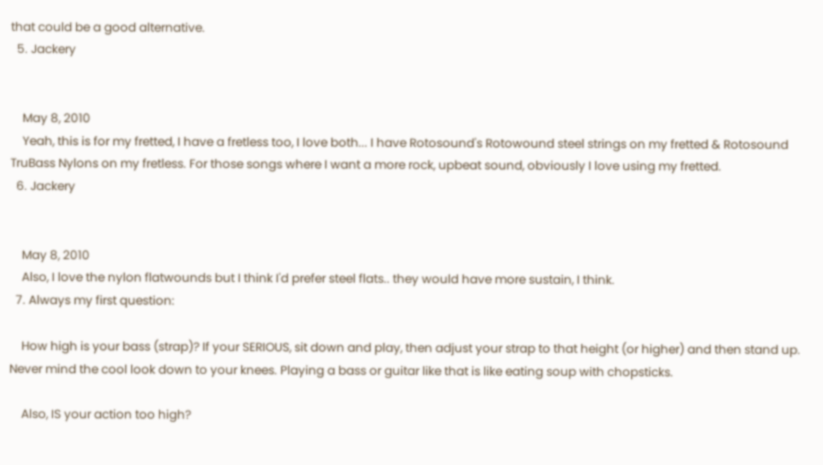that could be a good alternative.
  5. Jackery


    May 8, 2010
    Yeah, this is for my fretted, I have a fretless too, I love both... I have Rotosound's Rotowound steel strings on my fretted & Rotosound TruBass Nylons on my fretless. For those songs where I want a more rock, upbeat sound, obviously I love using my fretted.
  6. Jackery


    May 8, 2010
    Also, I love the nylon flatwounds but I think I'd prefer steel flats.. they would have more sustain, I think.
  7. Always my first question:

    How high is your bass (strap)? If your SERIOUS, sit down and play, then adjust your strap to that height (or higher) and then stand up. Never mind the cool look down to your knees. Playing a bass or guitar like that is like eating soup with chopsticks.

    Also, IS your action too high?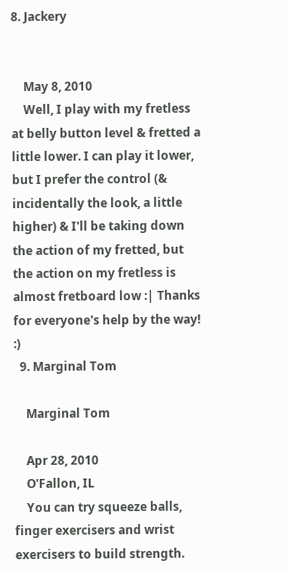8. Jackery


    May 8, 2010
    Well, I play with my fretless at belly button level & fretted a little lower. I can play it lower, but I prefer the control (& incidentally the look, a little higher) & I'll be taking down the action of my fretted, but the action on my fretless is almost fretboard low :| Thanks for everyone's help by the way! :)
  9. Marginal Tom

    Marginal Tom

    Apr 28, 2010
    O'Fallon, IL
    You can try squeeze balls, finger exercisers and wrist exercisers to build strength.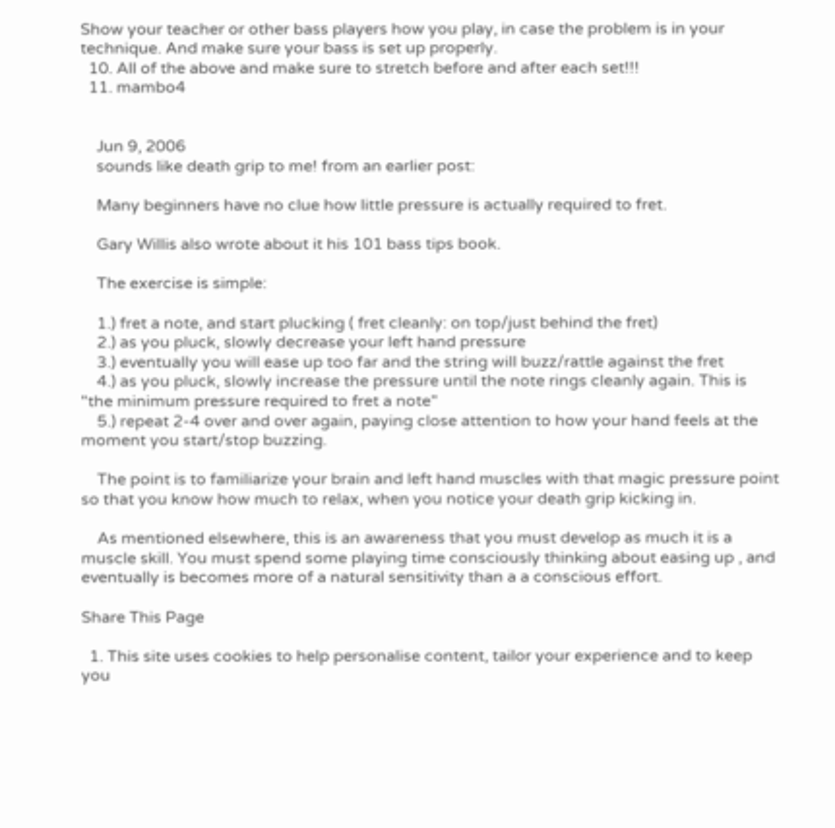Show your teacher or other bass players how you play, in case the problem is in your technique. And make sure your bass is set up properly.
  10. All of the above and make sure to stretch before and after each set!!!
  11. mambo4


    Jun 9, 2006
    sounds like death grip to me! from an earlier post:

    Many beginners have no clue how little pressure is actually required to fret.

    Gary Willis also wrote about it his 101 bass tips book.

    The exercise is simple:

    1.) fret a note, and start plucking ( fret cleanly: on top/just behind the fret)
    2.) as you pluck, slowly decrease your left hand pressure
    3.) eventually you will ease up too far and the string will buzz/rattle against the fret
    4.) as you pluck, slowly increase the pressure until the note rings cleanly again. This is "the minimum pressure required to fret a note"
    5.) repeat 2-4 over and over again, paying close attention to how your hand feels at the moment you start/stop buzzing.

    The point is to familiarize your brain and left hand muscles with that magic pressure point so that you know how much to relax, when you notice your death grip kicking in.

    As mentioned elsewhere, this is an awareness that you must develop as much it is a muscle skill. You must spend some playing time consciously thinking about easing up , and eventually is becomes more of a natural sensitivity than a a conscious effort.

Share This Page

  1. This site uses cookies to help personalise content, tailor your experience and to keep you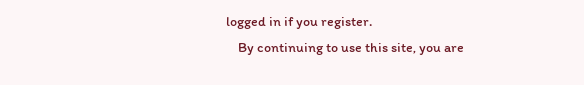logged in if you register.
    By continuing to use this site, you are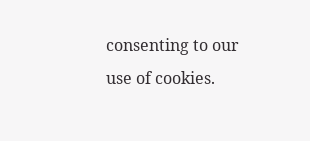consenting to our use of cookies.